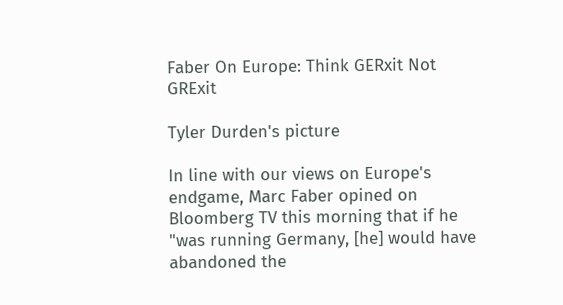Faber On Europe: Think GERxit Not GRExit

Tyler Durden's picture

In line with our views on Europe's endgame, Marc Faber opined on Bloomberg TV this morning that if he "was running Germany, [he] would have abandoned the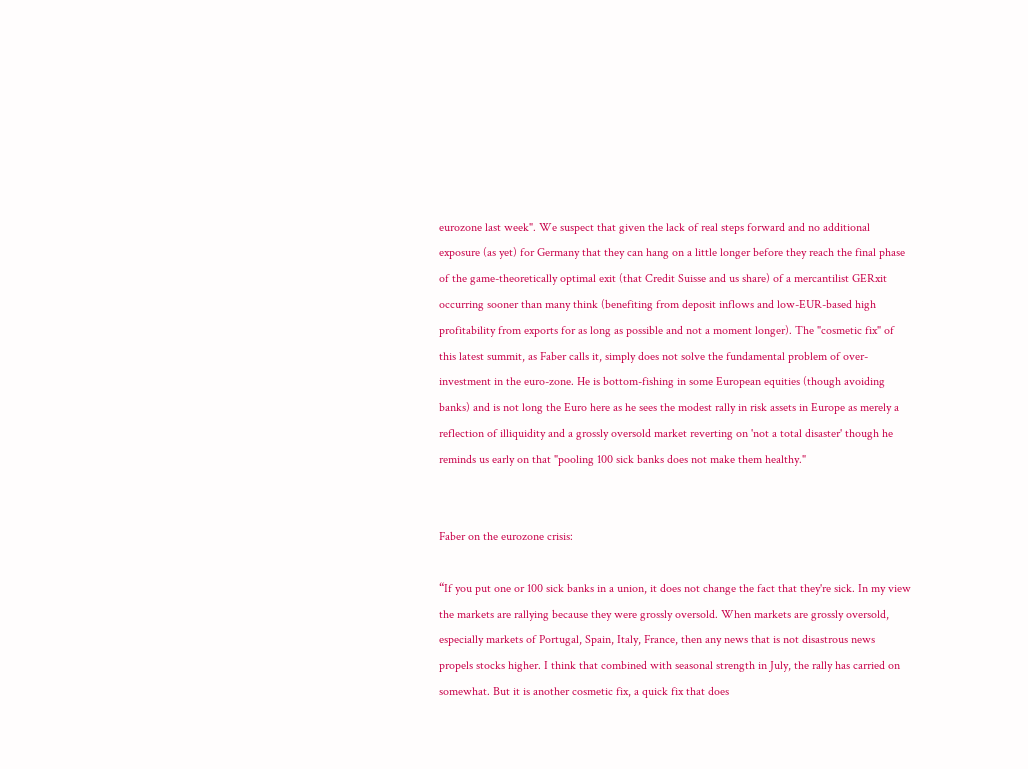eurozone last week". We suspect that given the lack of real steps forward and no additional exposure (as yet) for Germany that they can hang on a little longer before they reach the final phase of the game-theoretically optimal exit (that Credit Suisse and us share) of a mercantilist GERxit occurring sooner than many think (benefiting from deposit inflows and low-EUR-based high profitability from exports for as long as possible and not a moment longer). The "cosmetic fix" of this latest summit, as Faber calls it, simply does not solve the fundamental problem of over-investment in the euro-zone. He is bottom-fishing in some European equities (though avoiding banks) and is not long the Euro here as he sees the modest rally in risk assets in Europe as merely a reflection of illiquidity and a grossly oversold market reverting on 'not a total disaster' though he reminds us early on that "pooling 100 sick banks does not make them healthy."


Faber on the eurozone crisis:

“If you put one or 100 sick banks in a union, it does not change the fact that they're sick. In my view the markets are rallying because they were grossly oversold. When markets are grossly oversold, especially markets of Portugal, Spain, Italy, France, then any news that is not disastrous news propels stocks higher. I think that combined with seasonal strength in July, the rally has carried on somewhat. But it is another cosmetic fix, a quick fix that does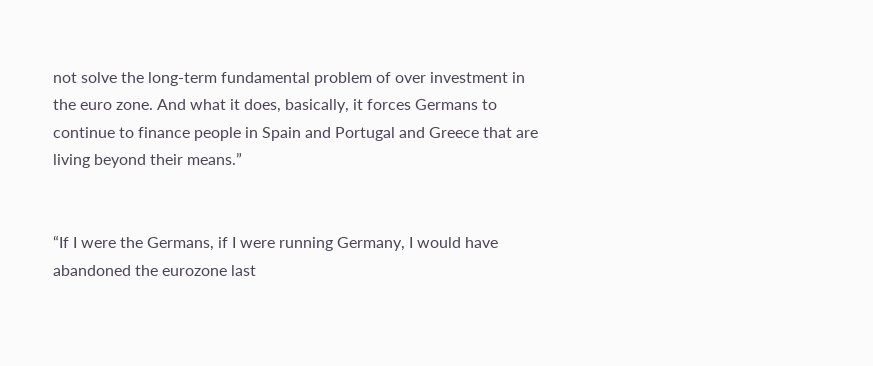not solve the long-term fundamental problem of over investment in the euro zone. And what it does, basically, it forces Germans to continue to finance people in Spain and Portugal and Greece that are living beyond their means.”


“If I were the Germans, if I were running Germany, I would have abandoned the eurozone last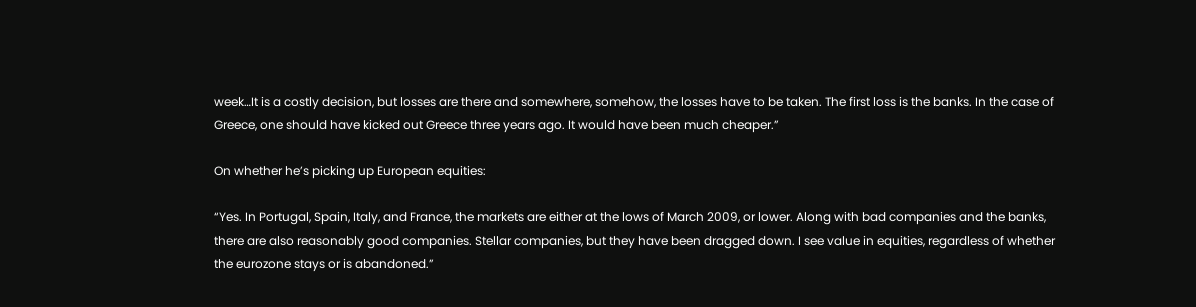week…It is a costly decision, but losses are there and somewhere, somehow, the losses have to be taken. The first loss is the banks. In the case of Greece, one should have kicked out Greece three years ago. It would have been much cheaper.”

On whether he’s picking up European equities:

“Yes. In Portugal, Spain, Italy, and France, the markets are either at the lows of March 2009, or lower. Along with bad companies and the banks, there are also reasonably good companies. Stellar companies, but they have been dragged down. I see value in equities, regardless of whether the eurozone stays or is abandoned.”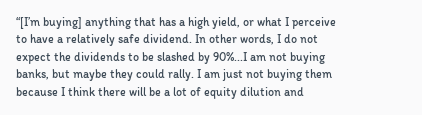“[I’m buying] anything that has a high yield, or what I perceive to have a relatively safe dividend. In other words, I do not expect the dividends to be slashed by 90%...I am not buying banks, but maybe they could rally. I am just not buying them because I think there will be a lot of equity dilution and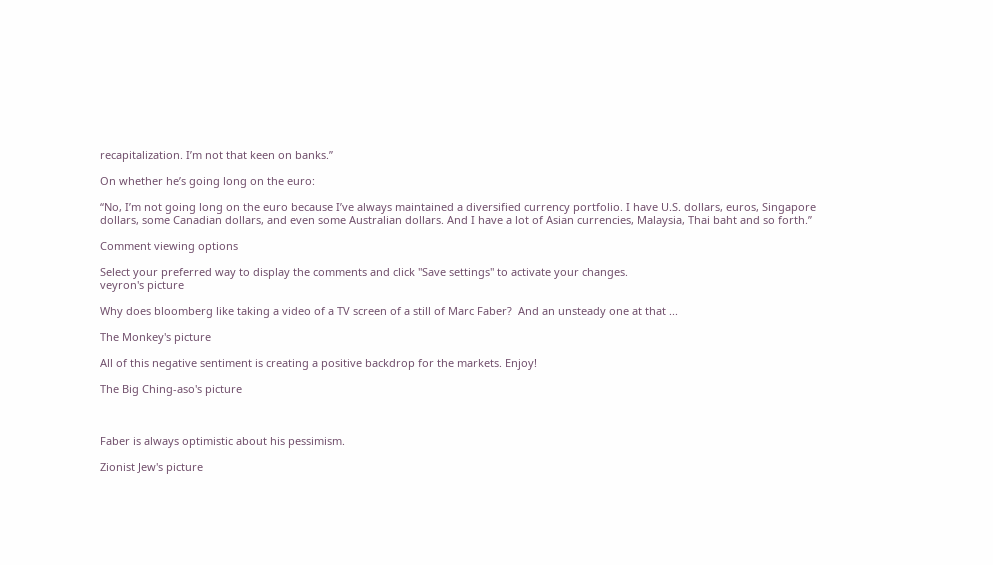recapitalization. I’m not that keen on banks.”

On whether he’s going long on the euro:

“No, I’m not going long on the euro because I’ve always maintained a diversified currency portfolio. I have U.S. dollars, euros, Singapore dollars, some Canadian dollars, and even some Australian dollars. And I have a lot of Asian currencies, Malaysia, Thai baht and so forth.”

Comment viewing options

Select your preferred way to display the comments and click "Save settings" to activate your changes.
veyron's picture

Why does bloomberg like taking a video of a TV screen of a still of Marc Faber?  And an unsteady one at that ...

The Monkey's picture

All of this negative sentiment is creating a positive backdrop for the markets. Enjoy!

The Big Ching-aso's picture



Faber is always optimistic about his pessimism.

Zionist Jew's picture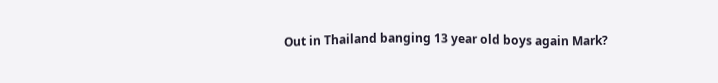Out in Thailand banging 13 year old boys again Mark?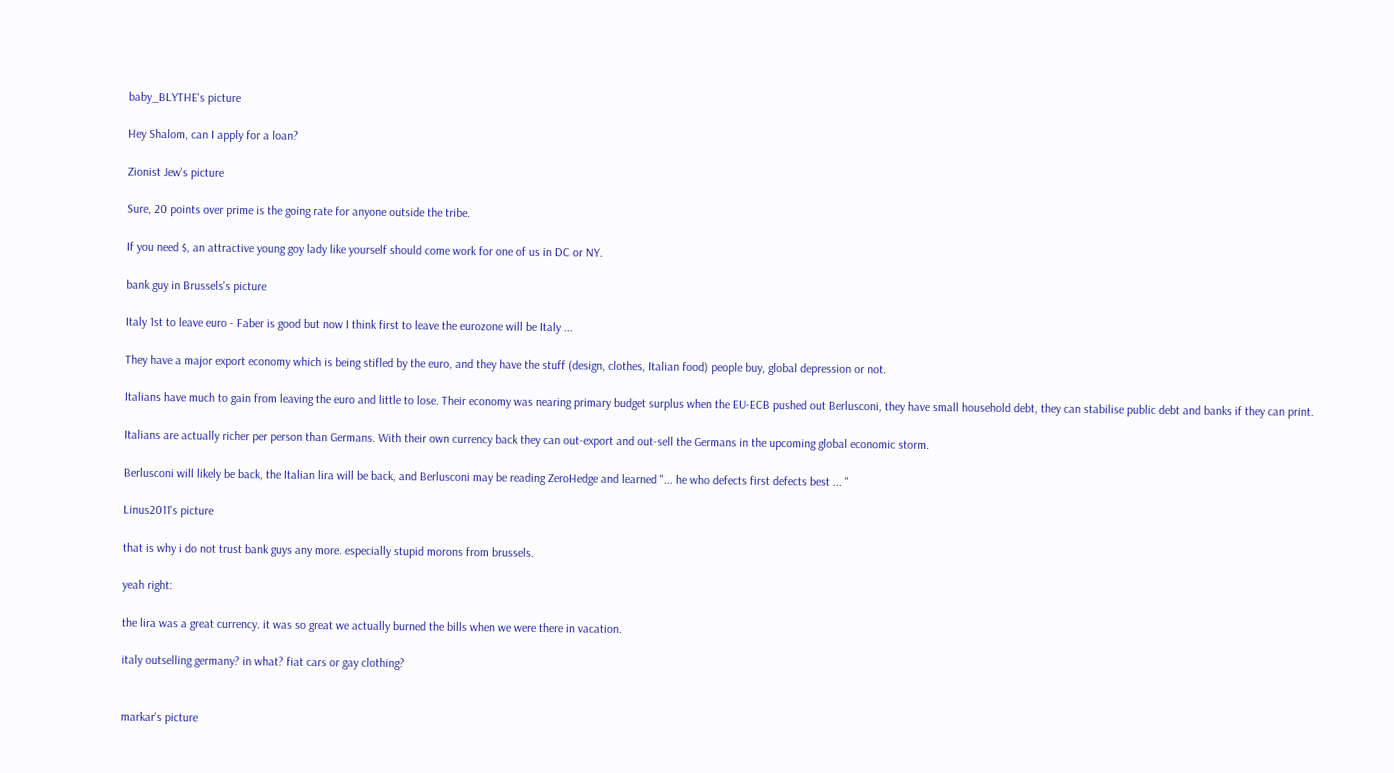baby_BLYTHE's picture

Hey Shalom, can I apply for a loan?

Zionist Jew's picture

Sure, 20 points over prime is the going rate for anyone outside the tribe.

If you need $, an attractive young goy lady like yourself should come work for one of us in DC or NY.

bank guy in Brussels's picture

Italy 1st to leave euro - Faber is good but now I think first to leave the eurozone will be Italy ...

They have a major export economy which is being stifled by the euro, and they have the stuff (design, clothes, Italian food) people buy, global depression or not.

Italians have much to gain from leaving the euro and little to lose. Their economy was nearing primary budget surplus when the EU-ECB pushed out Berlusconi, they have small household debt, they can stabilise public debt and banks if they can print.

Italians are actually richer per person than Germans. With their own currency back they can out-export and out-sell the Germans in the upcoming global economic storm.

Berlusconi will likely be back, the Italian lira will be back, and Berlusconi may be reading ZeroHedge and learned "... he who defects first defects best ... "

Linus2011's picture

that is why i do not trust bank guys any more. especially stupid morons from brussels.

yeah right:

the lira was a great currency. it was so great we actually burned the bills when we were there in vacation.

italy outselling germany? in what? fiat cars or gay clothing?


markar's picture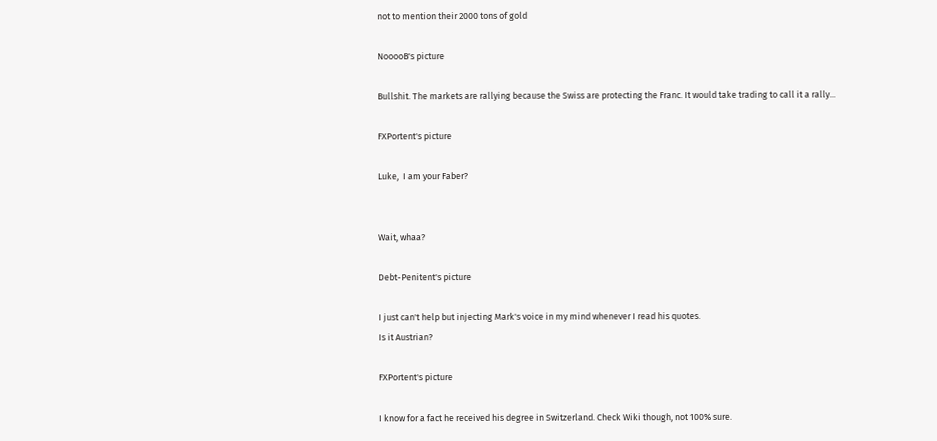not to mention their 2000 tons of gold

NooooB's picture

Bullshit. The markets are rallying because the Swiss are protecting the Franc. It would take trading to call it a rally...

FXPortent's picture

Luke,  I am your Faber?


Wait, whaa?

Debt-Penitent's picture

I just can't help but injecting Mark's voice in my mind whenever I read his quotes.
Is it Austrian?

FXPortent's picture

I know for a fact he received his degree in Switzerland. Check Wiki though, not 100% sure.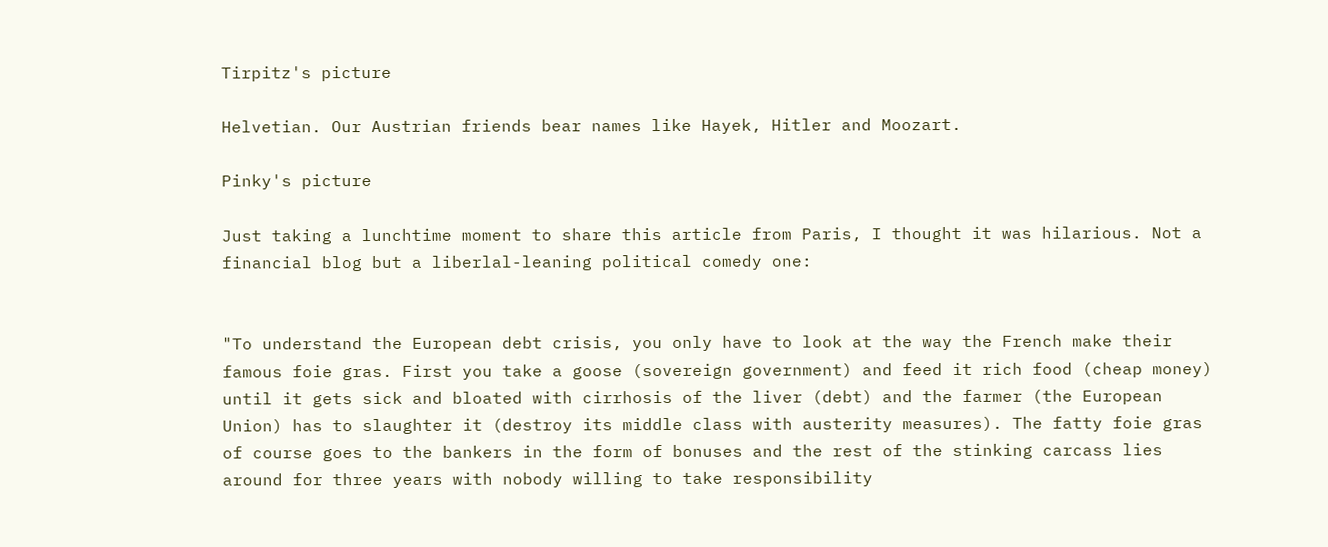Tirpitz's picture

Helvetian. Our Austrian friends bear names like Hayek, Hitler and Moozart.

Pinky's picture

Just taking a lunchtime moment to share this article from Paris, I thought it was hilarious. Not a financial blog but a liberlal-leaning political comedy one:


"To understand the European debt crisis, you only have to look at the way the French make their famous foie gras. First you take a goose (sovereign government) and feed it rich food (cheap money) until it gets sick and bloated with cirrhosis of the liver (debt) and the farmer (the European Union) has to slaughter it (destroy its middle class with austerity measures). The fatty foie gras of course goes to the bankers in the form of bonuses and the rest of the stinking carcass lies around for three years with nobody willing to take responsibility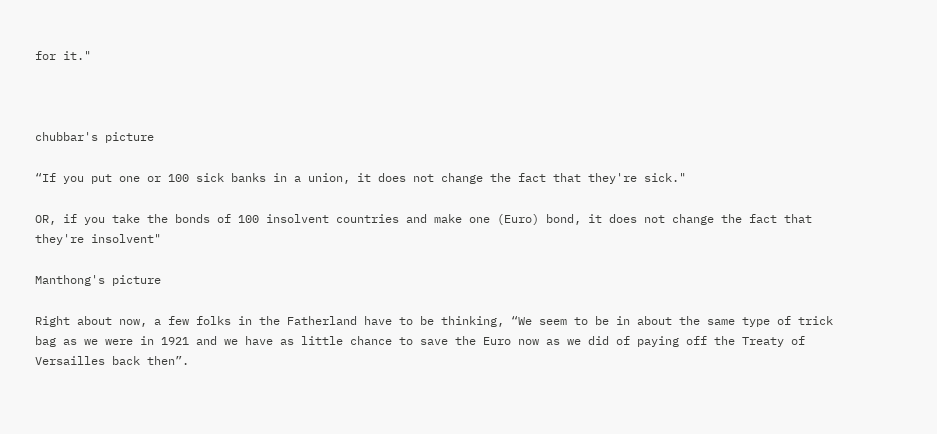for it."



chubbar's picture

“If you put one or 100 sick banks in a union, it does not change the fact that they're sick."

OR, if you take the bonds of 100 insolvent countries and make one (Euro) bond, it does not change the fact that they're insolvent"

Manthong's picture

Right about now, a few folks in the Fatherland have to be thinking, “We seem to be in about the same type of trick bag as we were in 1921 and we have as little chance to save the Euro now as we did of paying off the Treaty of Versailles back then”.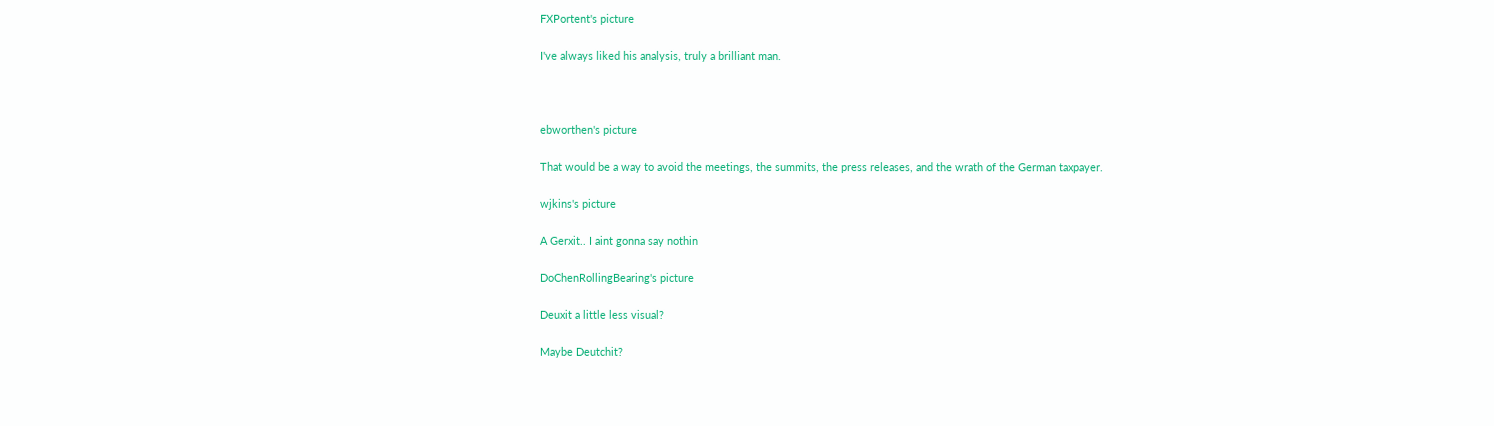FXPortent's picture

I've always liked his analysis, truly a brilliant man.



ebworthen's picture

That would be a way to avoid the meetings, the summits, the press releases, and the wrath of the German taxpayer.

wjkins's picture

A Gerxit.. I aint gonna say nothin

DoChenRollingBearing's picture

Deuxit a little less visual?

Maybe Deutchit?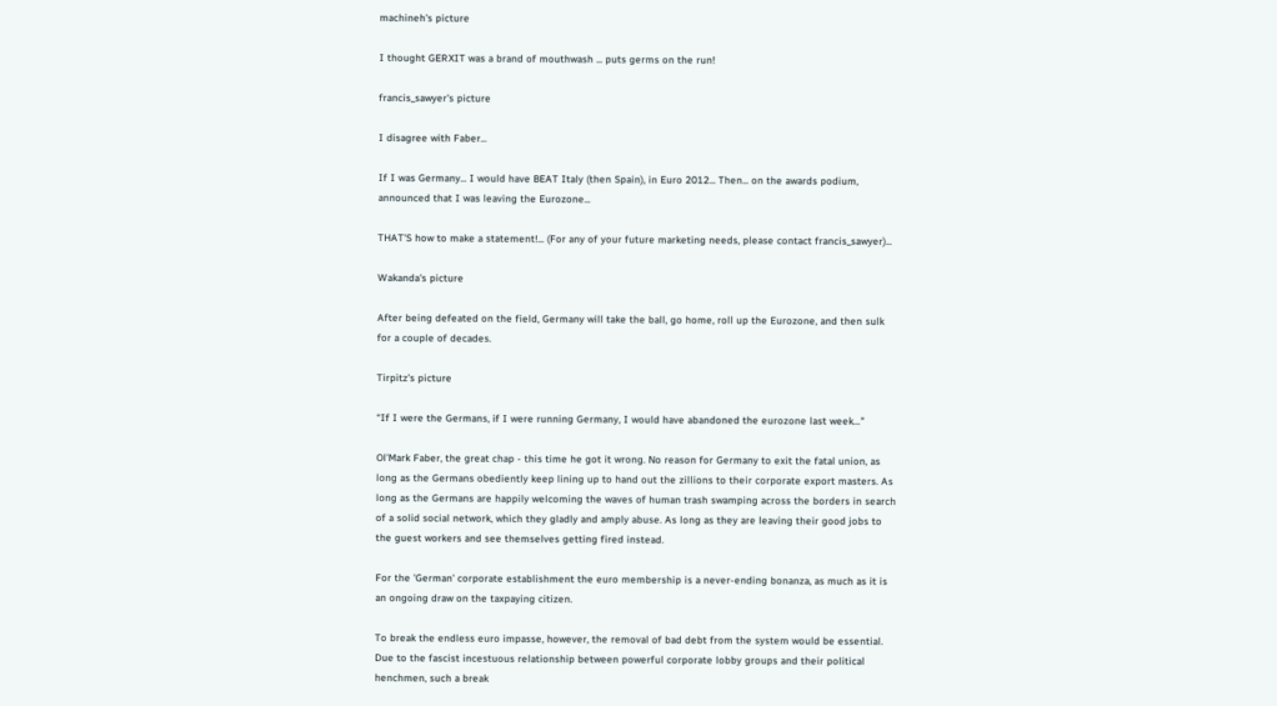machineh's picture

I thought GERXIT was a brand of mouthwash ... puts germs on the run!

francis_sawyer's picture

I disagree with Faber...

If I was Germany... I would have BEAT Italy (then Spain), in Euro 2012... Then... on the awards podium, announced that I was leaving the Eurozone...

THAT'S how to make a statement!... (For any of your future marketing needs, please contact francis_sawyer)...

Wakanda's picture

After being defeated on the field, Germany will take the ball, go home, roll up the Eurozone, and then sulk for a couple of decades.

Tirpitz's picture

“If I were the Germans, if I were running Germany, I would have abandoned the eurozone last week…"

Ol'Mark Faber, the great chap - this time he got it wrong. No reason for Germany to exit the fatal union, as long as the Germans obediently keep lining up to hand out the zillions to their corporate export masters. As long as the Germans are happily welcoming the waves of human trash swamping across the borders in search of a solid social network, which they gladly and amply abuse. As long as they are leaving their good jobs to the guest workers and see themselves getting fired instead.

For the 'German' corporate establishment the euro membership is a never-ending bonanza, as much as it is an ongoing draw on the taxpaying citizen.

To break the endless euro impasse, however, the removal of bad debt from the system would be essential. Due to the fascist incestuous relationship between powerful corporate lobby groups and their political henchmen, such a break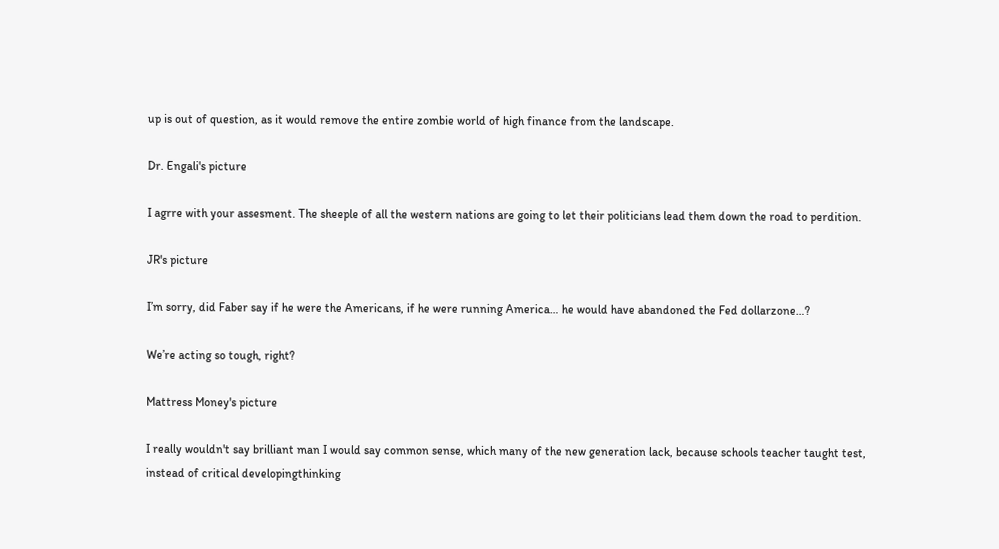up is out of question, as it would remove the entire zombie world of high finance from the landscape.

Dr. Engali's picture

I agrre with your assesment. The sheeple of all the western nations are going to let their politicians lead them down the road to perdition.

JR's picture

I’m sorry, did Faber say if he were the Americans, if he were running America… he would have abandoned the Fed dollarzone…?

We’re acting so tough, right?

Mattress Money's picture

I really wouldn't say brilliant man I would say common sense, which many of the new generation lack, because schools teacher taught test, instead of critical developingthinking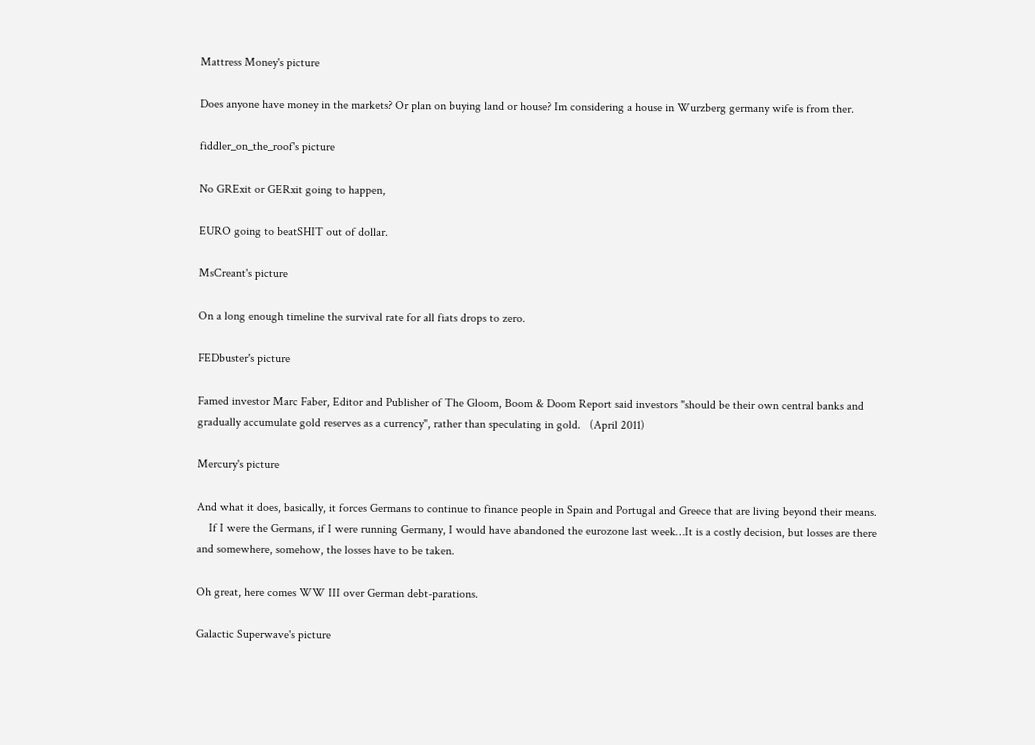Mattress Money's picture

Does anyone have money in the markets? Or plan on buying land or house? Im considering a house in Wurzberg germany wife is from ther.

fiddler_on_the_roof's picture

No GRExit or GERxit going to happen,

EURO going to beatSHIT out of dollar.

MsCreant's picture

On a long enough timeline the survival rate for all fiats drops to zero.

FEDbuster's picture

Famed investor Marc Faber, Editor and Publisher of The Gloom, Boom & Doom Report said investors "should be their own central banks and gradually accumulate gold reserves as a currency", rather than speculating in gold.   (April 2011)

Mercury's picture

And what it does, basically, it forces Germans to continue to finance people in Spain and Portugal and Greece that are living beyond their means.
    If I were the Germans, if I were running Germany, I would have abandoned the eurozone last week…It is a costly decision, but losses are there and somewhere, somehow, the losses have to be taken.

Oh great, here comes WW III over German debt-parations.

Galactic Superwave's picture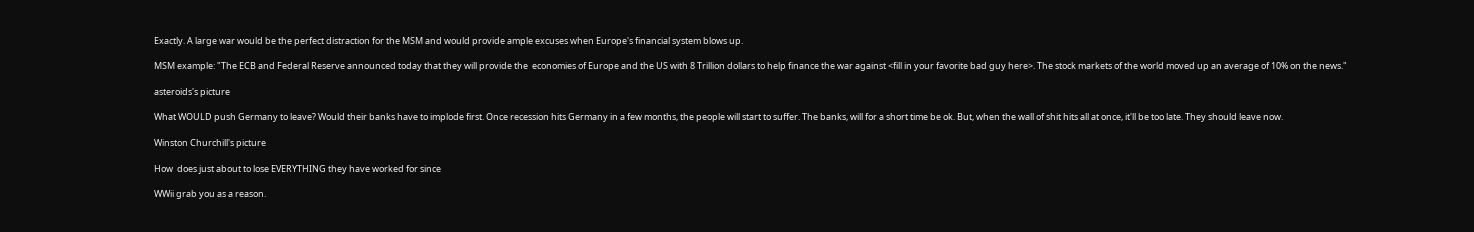Exactly. A large war would be the perfect distraction for the MSM and would provide ample excuses when Europe's financial system blows up.

MSM example: "The ECB and Federal Reserve announced today that they will provide the  economies of Europe and the US with 8 Trillion dollars to help finance the war against <fill in your favorite bad guy here>. The stock markets of the world moved up an average of 10% on the news."

asteroids's picture

What WOULD push Germany to leave? Would their banks have to implode first. Once recession hits Germany in a few months, the people will start to suffer. The banks, will for a short time be ok. But, when the wall of shit hits all at once, it'll be too late. They should leave now.

Winston Churchill's picture

How  does just about to lose EVERYTHING they have worked for since

WWii grab you as a reason.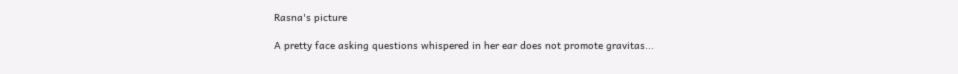Rasna's picture

A pretty face asking questions whispered in her ear does not promote gravitas...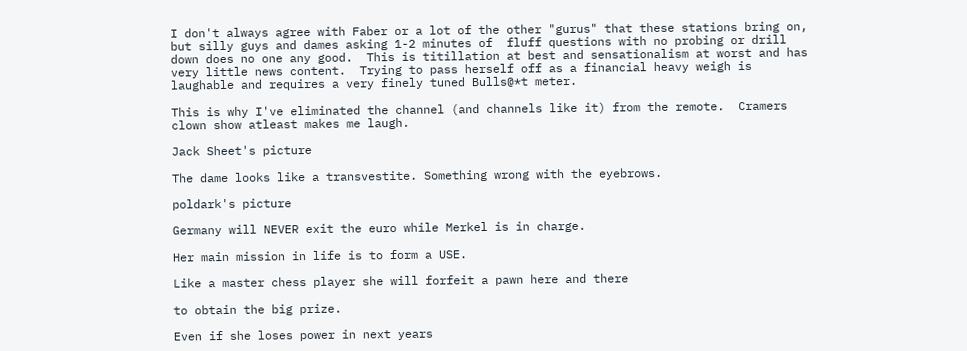I don't always agree with Faber or a lot of the other "gurus" that these stations bring on, but silly guys and dames asking 1-2 minutes of  fluff questions with no probing or drill down does no one any good.  This is titillation at best and sensationalism at worst and has very little news content.  Trying to pass herself off as a financial heavy weigh is laughable and requires a very finely tuned Bulls@*t meter.

This is why I've eliminated the channel (and channels like it) from the remote.  Cramers clown show atleast makes me laugh.

Jack Sheet's picture

The dame looks like a transvestite. Something wrong with the eyebrows.

poldark's picture

Germany will NEVER exit the euro while Merkel is in charge.

Her main mission in life is to form a USE.

Like a master chess player she will forfeit a pawn here and there

to obtain the big prize.

Even if she loses power in next years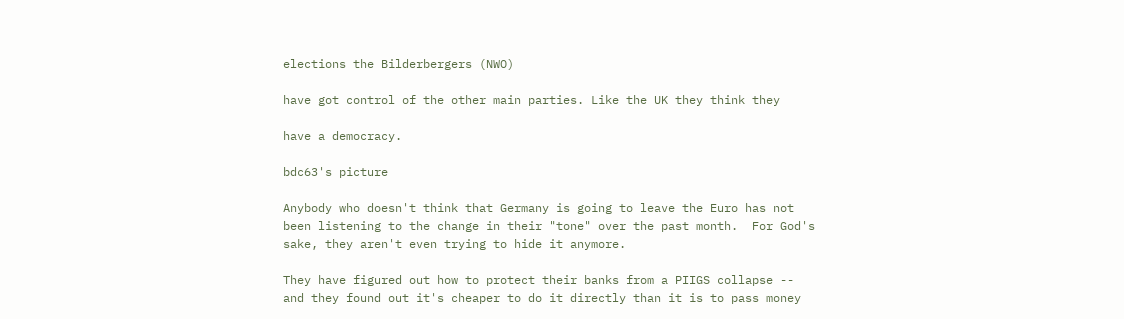elections the Bilderbergers (NWO)

have got control of the other main parties. Like the UK they think they

have a democracy.

bdc63's picture

Anybody who doesn't think that Germany is going to leave the Euro has not been listening to the change in their "tone" over the past month.  For God's sake, they aren't even trying to hide it anymore.

They have figured out how to protect their banks from a PIIGS collapse -- and they found out it's cheaper to do it directly than it is to pass money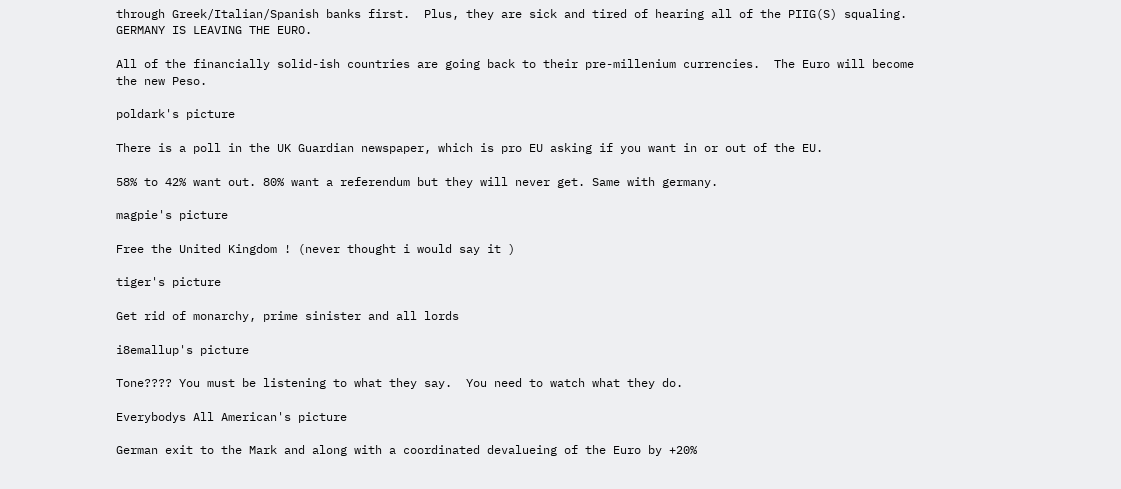through Greek/Italian/Spanish banks first.  Plus, they are sick and tired of hearing all of the PIIG(S) squaling.  GERMANY IS LEAVING THE EURO.

All of the financially solid-ish countries are going back to their pre-millenium currencies.  The Euro will become the new Peso.

poldark's picture

There is a poll in the UK Guardian newspaper, which is pro EU asking if you want in or out of the EU.

58% to 42% want out. 80% want a referendum but they will never get. Same with germany.

magpie's picture

Free the United Kingdom ! (never thought i would say it )

tiger's picture

Get rid of monarchy, prime sinister and all lords

i8emallup's picture

Tone???? You must be listening to what they say.  You need to watch what they do.

Everybodys All American's picture

German exit to the Mark and along with a coordinated devalueing of the Euro by +20%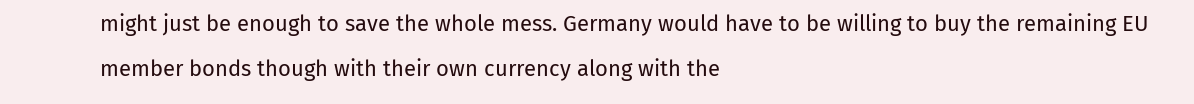might just be enough to save the whole mess. Germany would have to be willing to buy the remaining EU member bonds though with their own currency along with the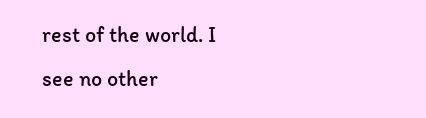rest of the world. I see no other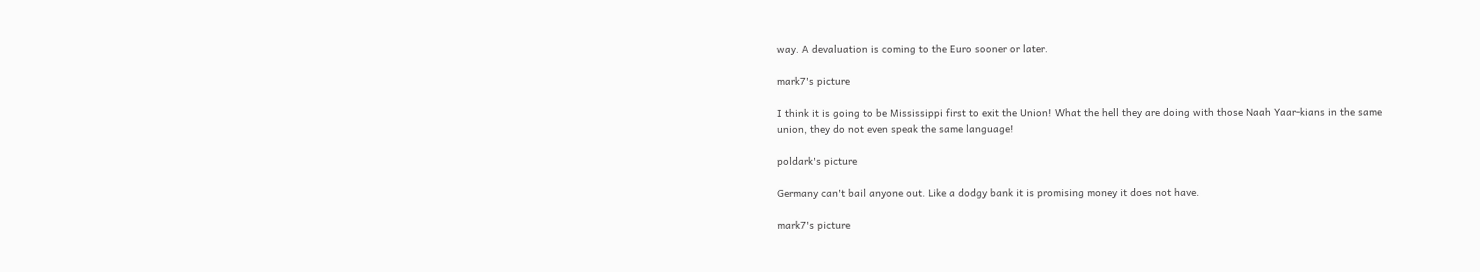way. A devaluation is coming to the Euro sooner or later.

mark7's picture

I think it is going to be Mississippi first to exit the Union! What the hell they are doing with those Naah Yaar-kians in the same union, they do not even speak the same language!

poldark's picture

Germany can't bail anyone out. Like a dodgy bank it is promising money it does not have.

mark7's picture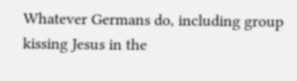Whatever Germans do, including group kissing Jesus in the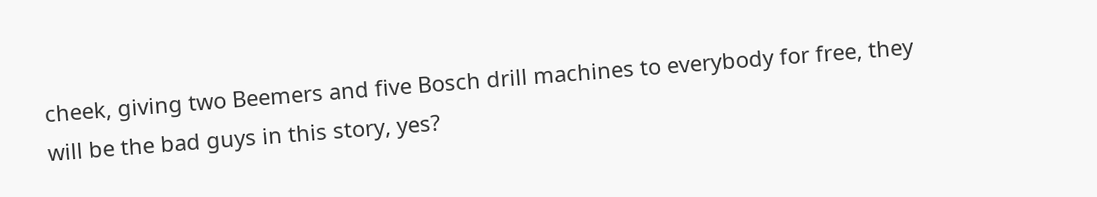cheek, giving two Beemers and five Bosch drill machines to everybody for free, they will be the bad guys in this story, yes?